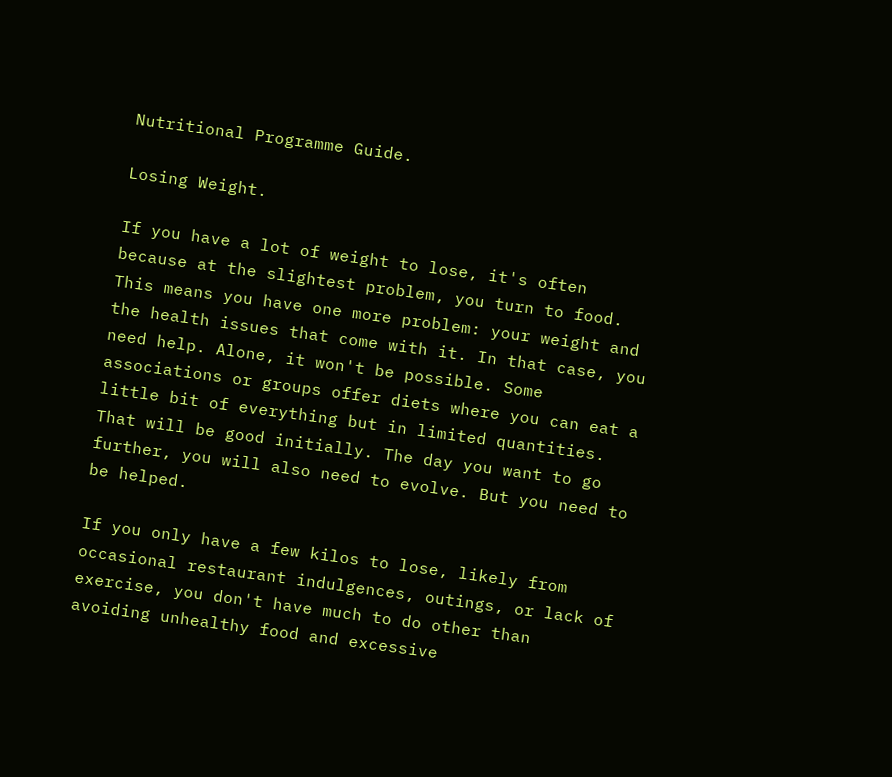Nutritional Programme Guide.

Losing Weight.

If you have a lot of weight to lose, it's often because at the slightest problem, you turn to food. This means you have one more problem: your weight and the health issues that come with it. In that case, you need help. Alone, it won't be possible. Some associations or groups offer diets where you can eat a little bit of everything but in limited quantities. That will be good initially. The day you want to go further, you will also need to evolve. But you need to be helped.

If you only have a few kilos to lose, likely from occasional restaurant indulgences, outings, or lack of exercise, you don't have much to do other than avoiding unhealthy food and excessive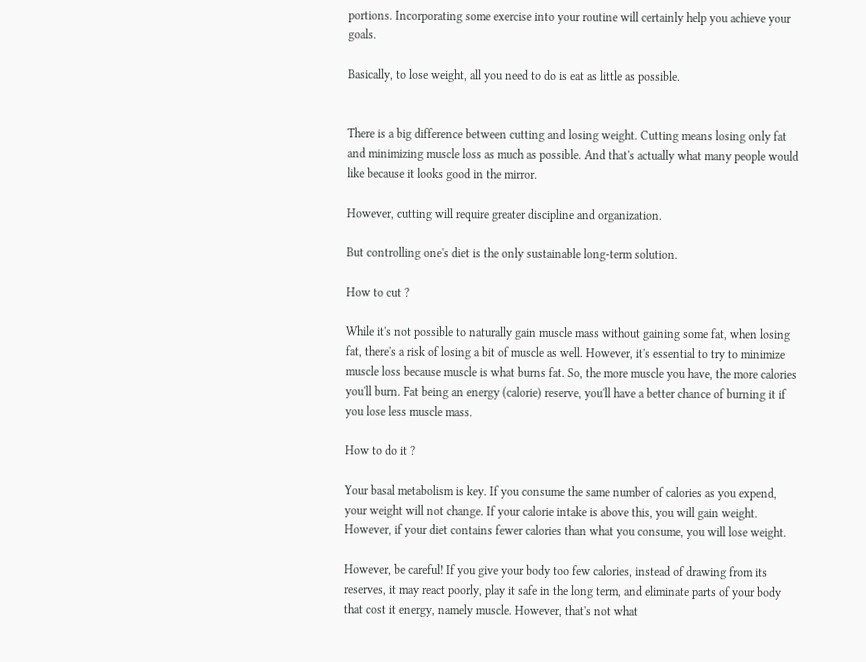portions. Incorporating some exercise into your routine will certainly help you achieve your goals.

Basically, to lose weight, all you need to do is eat as little as possible.


There is a big difference between cutting and losing weight. Cutting means losing only fat and minimizing muscle loss as much as possible. And that's actually what many people would like because it looks good in the mirror.

However, cutting will require greater discipline and organization.

But controlling one's diet is the only sustainable long-term solution.

How to cut ?

While it's not possible to naturally gain muscle mass without gaining some fat, when losing fat, there's a risk of losing a bit of muscle as well. However, it's essential to try to minimize muscle loss because muscle is what burns fat. So, the more muscle you have, the more calories you'll burn. Fat being an energy (calorie) reserve, you'll have a better chance of burning it if you lose less muscle mass.

How to do it ?

Your basal metabolism is key. If you consume the same number of calories as you expend, your weight will not change. If your calorie intake is above this, you will gain weight. However, if your diet contains fewer calories than what you consume, you will lose weight.

However, be careful! If you give your body too few calories, instead of drawing from its reserves, it may react poorly, play it safe in the long term, and eliminate parts of your body that cost it energy, namely muscle. However, that's not what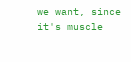we want, since it's muscle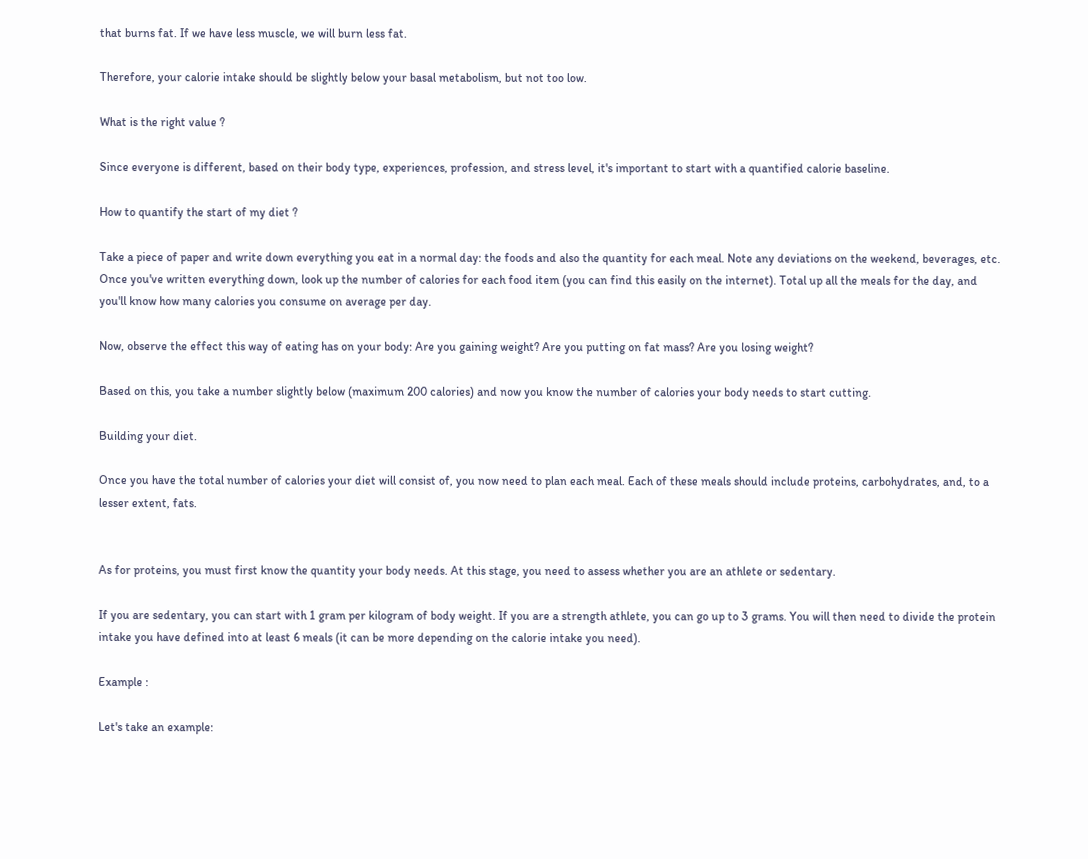that burns fat. If we have less muscle, we will burn less fat.

Therefore, your calorie intake should be slightly below your basal metabolism, but not too low.

What is the right value ?

Since everyone is different, based on their body type, experiences, profession, and stress level, it's important to start with a quantified calorie baseline.

How to quantify the start of my diet ?

Take a piece of paper and write down everything you eat in a normal day: the foods and also the quantity for each meal. Note any deviations on the weekend, beverages, etc. Once you've written everything down, look up the number of calories for each food item (you can find this easily on the internet). Total up all the meals for the day, and you'll know how many calories you consume on average per day.

Now, observe the effect this way of eating has on your body: Are you gaining weight? Are you putting on fat mass? Are you losing weight?

Based on this, you take a number slightly below (maximum 200 calories) and now you know the number of calories your body needs to start cutting.

Building your diet.

Once you have the total number of calories your diet will consist of, you now need to plan each meal. Each of these meals should include proteins, carbohydrates, and, to a lesser extent, fats.


As for proteins, you must first know the quantity your body needs. At this stage, you need to assess whether you are an athlete or sedentary.

If you are sedentary, you can start with 1 gram per kilogram of body weight. If you are a strength athlete, you can go up to 3 grams. You will then need to divide the protein intake you have defined into at least 6 meals (it can be more depending on the calorie intake you need).

Example :

Let's take an example: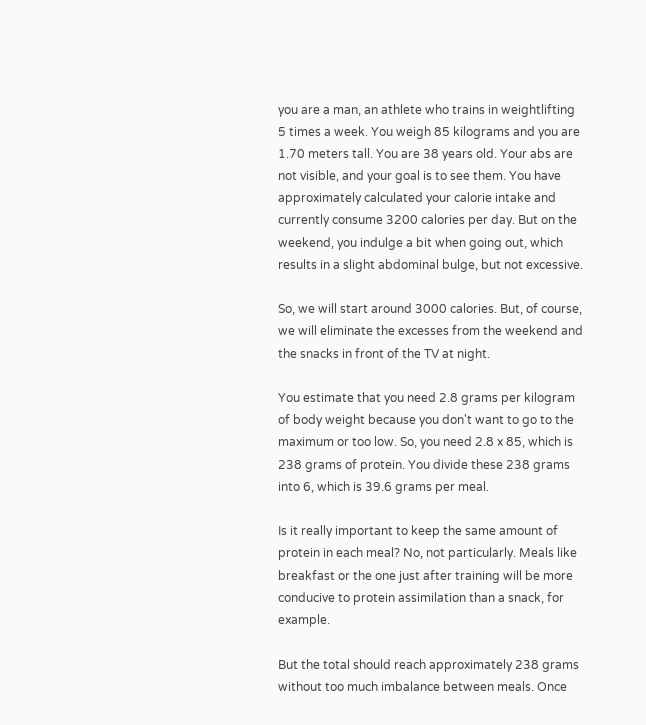you are a man, an athlete who trains in weightlifting 5 times a week. You weigh 85 kilograms and you are 1.70 meters tall. You are 38 years old. Your abs are not visible, and your goal is to see them. You have approximately calculated your calorie intake and currently consume 3200 calories per day. But on the weekend, you indulge a bit when going out, which results in a slight abdominal bulge, but not excessive.

So, we will start around 3000 calories. But, of course, we will eliminate the excesses from the weekend and the snacks in front of the TV at night.

You estimate that you need 2.8 grams per kilogram of body weight because you don't want to go to the maximum or too low. So, you need 2.8 x 85, which is 238 grams of protein. You divide these 238 grams into 6, which is 39.6 grams per meal.

Is it really important to keep the same amount of protein in each meal? No, not particularly. Meals like breakfast or the one just after training will be more conducive to protein assimilation than a snack, for example.

But the total should reach approximately 238 grams without too much imbalance between meals. Once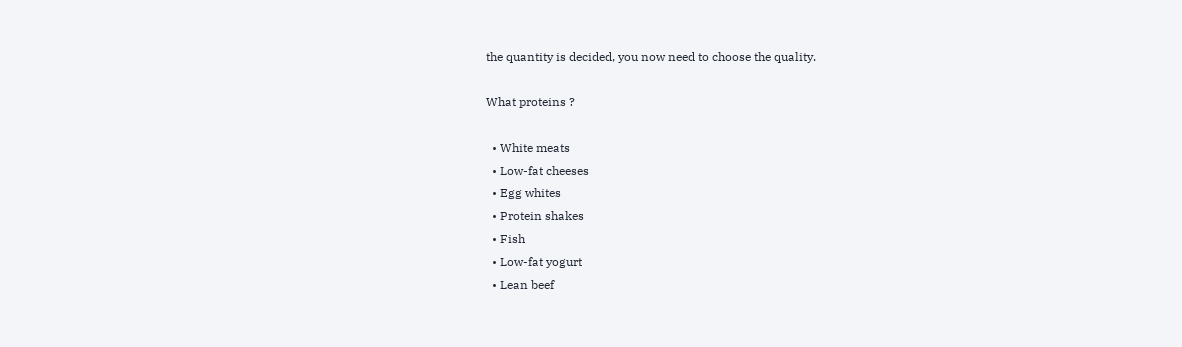the quantity is decided, you now need to choose the quality.

What proteins ?

  • White meats
  • Low-fat cheeses
  • Egg whites
  • Protein shakes
  • Fish
  • Low-fat yogurt
  • Lean beef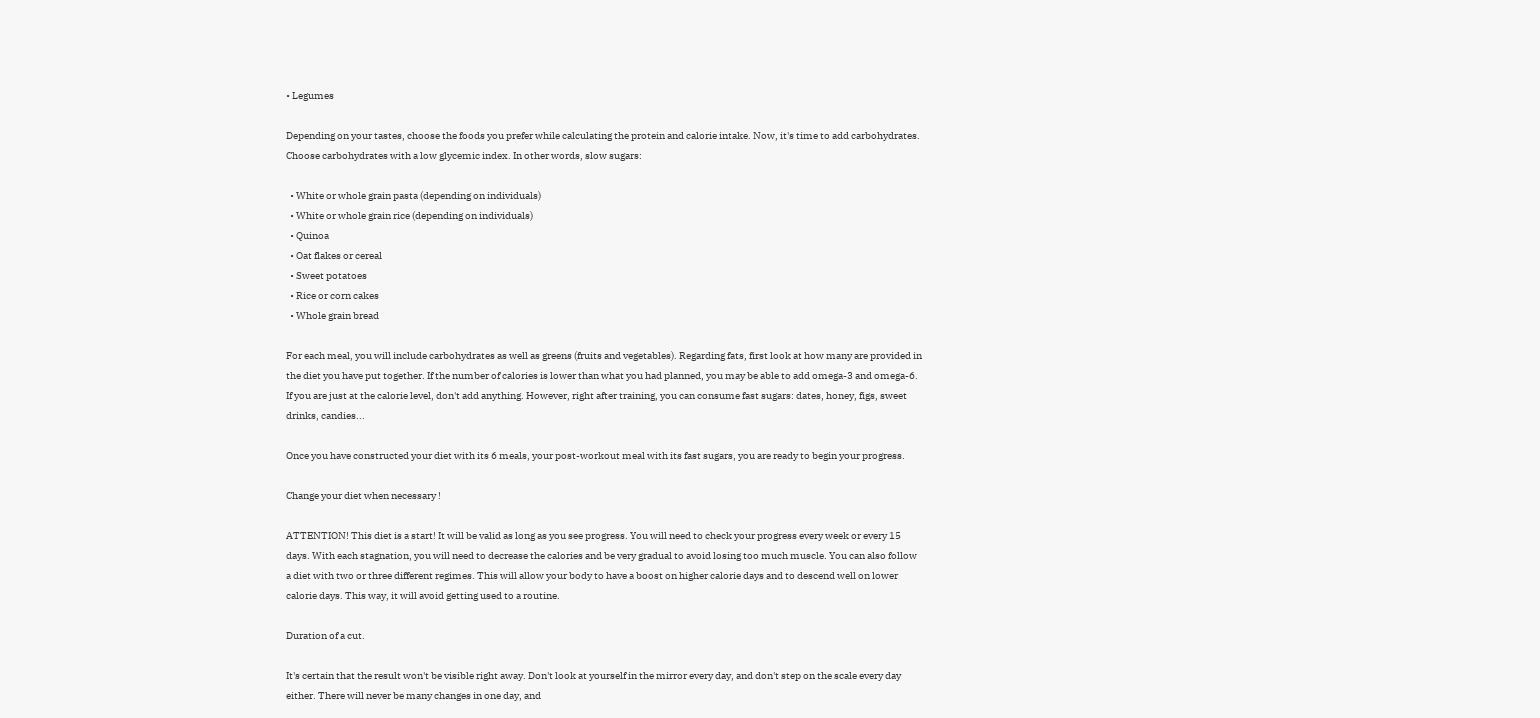• Legumes

Depending on your tastes, choose the foods you prefer while calculating the protein and calorie intake. Now, it's time to add carbohydrates. Choose carbohydrates with a low glycemic index. In other words, slow sugars:

  • White or whole grain pasta (depending on individuals)
  • White or whole grain rice (depending on individuals)
  • Quinoa
  • Oat flakes or cereal
  • Sweet potatoes
  • Rice or corn cakes
  • Whole grain bread

For each meal, you will include carbohydrates as well as greens (fruits and vegetables). Regarding fats, first look at how many are provided in the diet you have put together. If the number of calories is lower than what you had planned, you may be able to add omega-3 and omega-6. If you are just at the calorie level, don't add anything. However, right after training, you can consume fast sugars: dates, honey, figs, sweet drinks, candies...

Once you have constructed your diet with its 6 meals, your post-workout meal with its fast sugars, you are ready to begin your progress.

Change your diet when necessary !

ATTENTION! This diet is a start! It will be valid as long as you see progress. You will need to check your progress every week or every 15 days. With each stagnation, you will need to decrease the calories and be very gradual to avoid losing too much muscle. You can also follow a diet with two or three different regimes. This will allow your body to have a boost on higher calorie days and to descend well on lower calorie days. This way, it will avoid getting used to a routine.

Duration of a cut.

It's certain that the result won't be visible right away. Don't look at yourself in the mirror every day, and don't step on the scale every day either. There will never be many changes in one day, and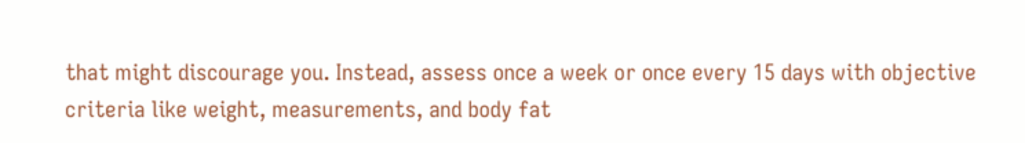that might discourage you. Instead, assess once a week or once every 15 days with objective criteria like weight, measurements, and body fat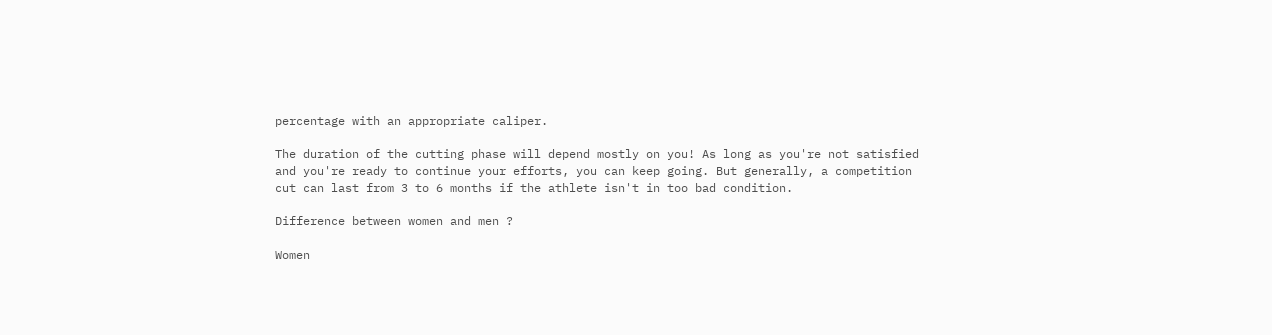percentage with an appropriate caliper.

The duration of the cutting phase will depend mostly on you! As long as you're not satisfied and you're ready to continue your efforts, you can keep going. But generally, a competition cut can last from 3 to 6 months if the athlete isn't in too bad condition.

Difference between women and men ?

Women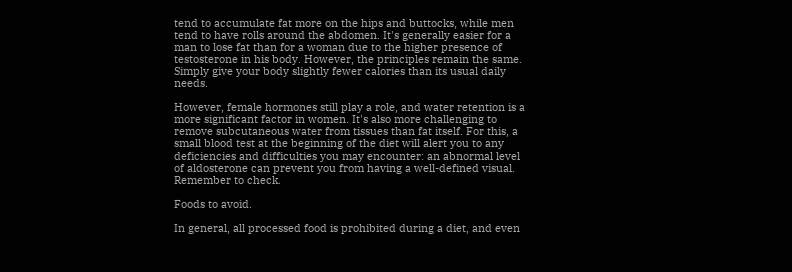tend to accumulate fat more on the hips and buttocks, while men tend to have rolls around the abdomen. It's generally easier for a man to lose fat than for a woman due to the higher presence of testosterone in his body. However, the principles remain the same. Simply give your body slightly fewer calories than its usual daily needs.

However, female hormones still play a role, and water retention is a more significant factor in women. It's also more challenging to remove subcutaneous water from tissues than fat itself. For this, a small blood test at the beginning of the diet will alert you to any deficiencies and difficulties you may encounter: an abnormal level of aldosterone can prevent you from having a well-defined visual. Remember to check.

Foods to avoid.

In general, all processed food is prohibited during a diet, and even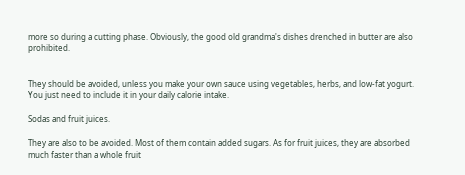more so during a cutting phase. Obviously, the good old grandma's dishes drenched in butter are also prohibited.


They should be avoided, unless you make your own sauce using vegetables, herbs, and low-fat yogurt. You just need to include it in your daily calorie intake.

Sodas and fruit juices.

They are also to be avoided. Most of them contain added sugars. As for fruit juices, they are absorbed much faster than a whole fruit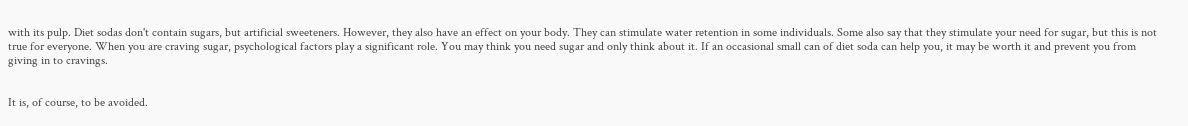with its pulp. Diet sodas don't contain sugars, but artificial sweeteners. However, they also have an effect on your body. They can stimulate water retention in some individuals. Some also say that they stimulate your need for sugar, but this is not true for everyone. When you are craving sugar, psychological factors play a significant role. You may think you need sugar and only think about it. If an occasional small can of diet soda can help you, it may be worth it and prevent you from giving in to cravings.


It is, of course, to be avoided.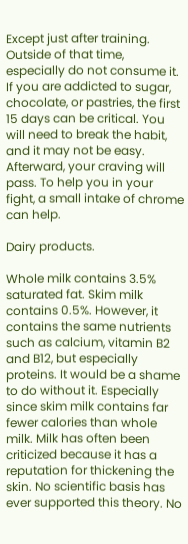Except just after training. Outside of that time, especially do not consume it. If you are addicted to sugar, chocolate, or pastries, the first 15 days can be critical. You will need to break the habit, and it may not be easy. Afterward, your craving will pass. To help you in your fight, a small intake of chrome can help.

Dairy products.

Whole milk contains 3.5% saturated fat. Skim milk contains 0.5%. However, it contains the same nutrients such as calcium, vitamin B2 and B12, but especially proteins. It would be a shame to do without it. Especially since skim milk contains far fewer calories than whole milk. Milk has often been criticized because it has a reputation for thickening the skin. No scientific basis has ever supported this theory. No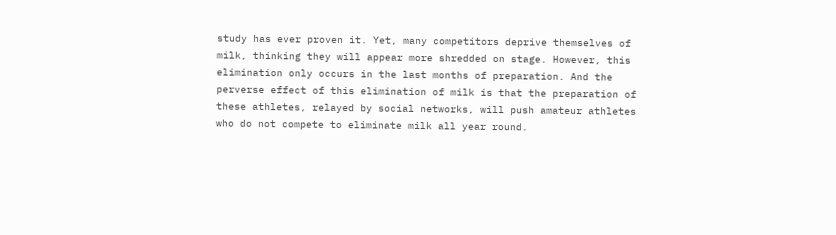study has ever proven it. Yet, many competitors deprive themselves of milk, thinking they will appear more shredded on stage. However, this elimination only occurs in the last months of preparation. And the perverse effect of this elimination of milk is that the preparation of these athletes, relayed by social networks, will push amateur athletes who do not compete to eliminate milk all year round.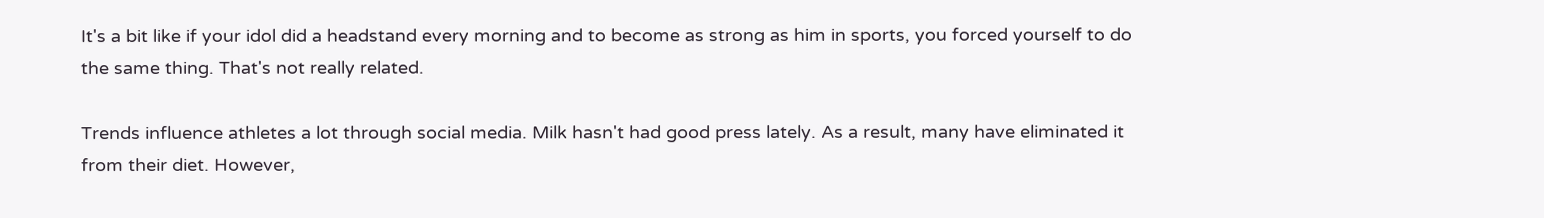It's a bit like if your idol did a headstand every morning and to become as strong as him in sports, you forced yourself to do the same thing. That's not really related.

Trends influence athletes a lot through social media. Milk hasn't had good press lately. As a result, many have eliminated it from their diet. However,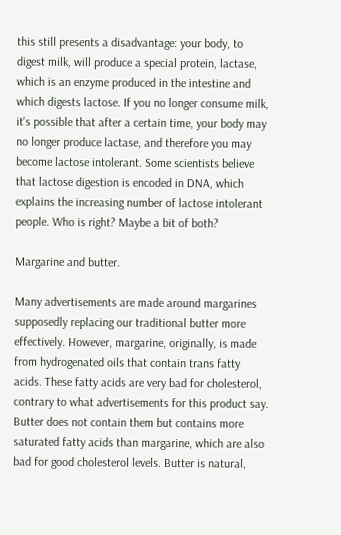this still presents a disadvantage: your body, to digest milk, will produce a special protein, lactase, which is an enzyme produced in the intestine and which digests lactose. If you no longer consume milk, it's possible that after a certain time, your body may no longer produce lactase, and therefore you may become lactose intolerant. Some scientists believe that lactose digestion is encoded in DNA, which explains the increasing number of lactose intolerant people. Who is right? Maybe a bit of both?

Margarine and butter.

Many advertisements are made around margarines supposedly replacing our traditional butter more effectively. However, margarine, originally, is made from hydrogenated oils that contain trans fatty acids. These fatty acids are very bad for cholesterol, contrary to what advertisements for this product say. Butter does not contain them but contains more saturated fatty acids than margarine, which are also bad for good cholesterol levels. Butter is natural,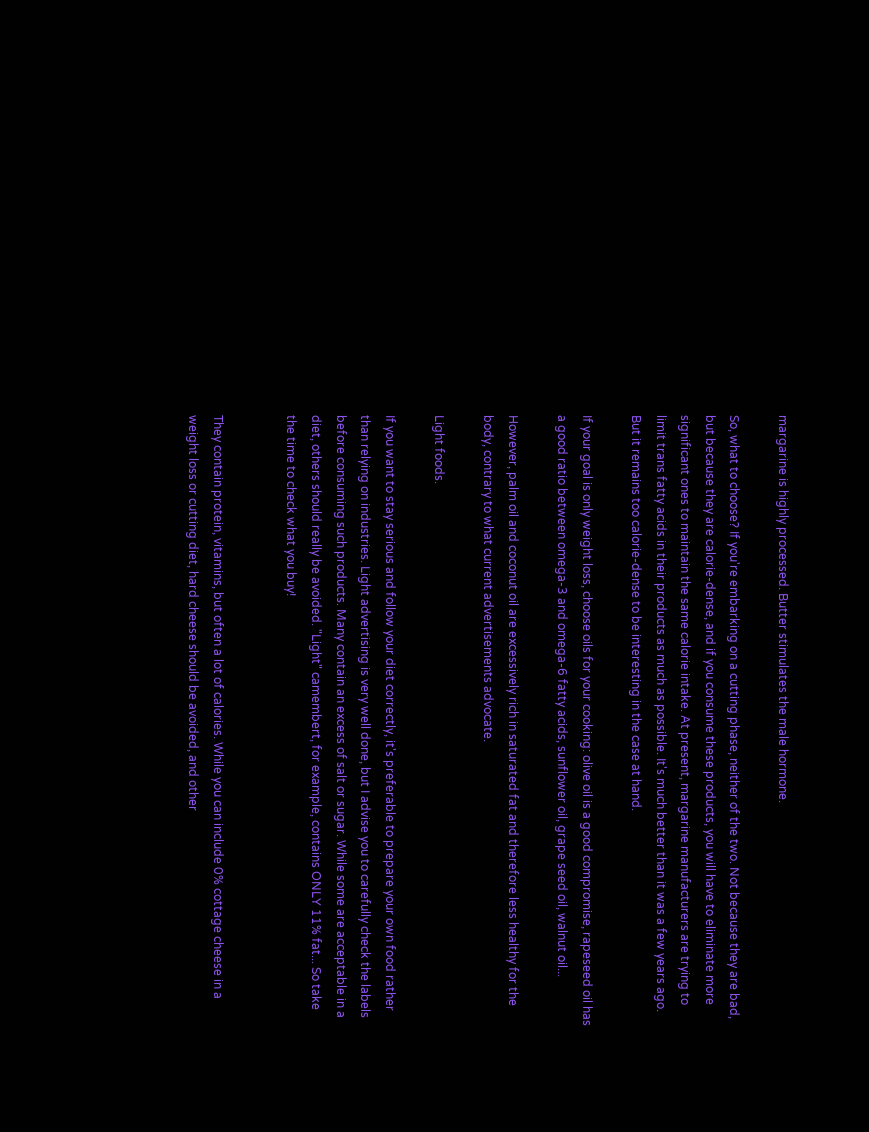margarine is highly processed. Butter stimulates the male hormone.

So, what to choose? If you're embarking on a cutting phase, neither of the two. Not because they are bad, but because they are calorie-dense, and if you consume these products, you will have to eliminate more significant ones to maintain the same calorie intake. At present, margarine manufacturers are trying to limit trans fatty acids in their products as much as possible. It's much better than it was a few years ago. But it remains too calorie-dense to be interesting in the case at hand.

If your goal is only weight loss, choose oils for your cooking: olive oil is a good compromise, rapeseed oil has a good ratio between omega-3 and omega-6 fatty acids, sunflower oil, grape seed oil, walnut oil...

However, palm oil and coconut oil are excessively rich in saturated fat and therefore less healthy for the body, contrary to what current advertisements advocate.

Light foods.

If you want to stay serious and follow your diet correctly, it's preferable to prepare your own food rather than relying on industries. Light advertising is very well done, but I advise you to carefully check the labels before consuming such products. Many contain an excess of salt or sugar. While some are acceptable in a diet, others should really be avoided. "Light" camembert, for example, contains ONLY 11% fat... So take the time to check what you buy!


They contain protein, vitamins, but often a lot of calories. While you can include 0% cottage cheese in a weight loss or cutting diet, hard cheese should be avoided, and other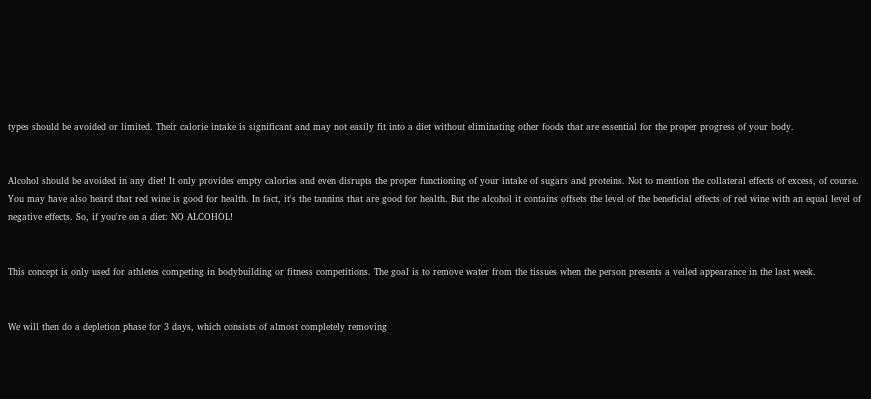types should be avoided or limited. Their calorie intake is significant and may not easily fit into a diet without eliminating other foods that are essential for the proper progress of your body.


Alcohol should be avoided in any diet! It only provides empty calories and even disrupts the proper functioning of your intake of sugars and proteins. Not to mention the collateral effects of excess, of course. You may have also heard that red wine is good for health. In fact, it's the tannins that are good for health. But the alcohol it contains offsets the level of the beneficial effects of red wine with an equal level of negative effects. So, if you're on a diet: NO ALCOHOL!


This concept is only used for athletes competing in bodybuilding or fitness competitions. The goal is to remove water from the tissues when the person presents a veiled appearance in the last week.


We will then do a depletion phase for 3 days, which consists of almost completely removing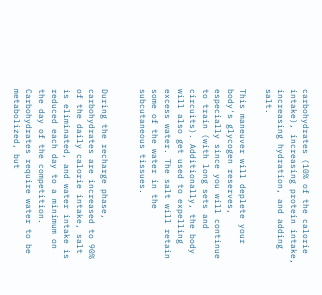carbohydrates (10% of the calorie intake), increasing protein intake, increasing hydration, and adding salt.

This maneuver will deplete your body's glycogen reserves, especially since you will continue to train (with long sets and circuits). Additionally, the body will also get used to expelling excess water. The salt will retain some of the water in the subcutaneous tissues.


During the recharge phase, carbohydrates are increased to 90% of the daily calorie intake, salt is eliminated, and water intake is reduced each day to a minimum on the day of the competition. Carbohydrates require water to be metabolized, but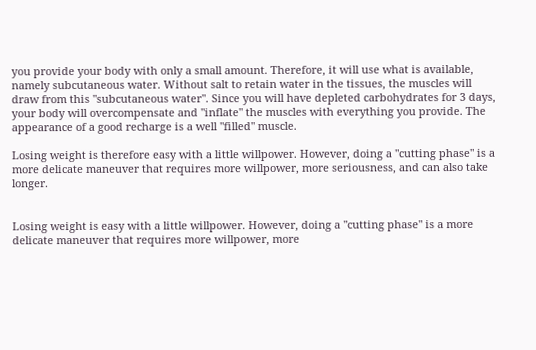you provide your body with only a small amount. Therefore, it will use what is available, namely subcutaneous water. Without salt to retain water in the tissues, the muscles will draw from this "subcutaneous water". Since you will have depleted carbohydrates for 3 days, your body will overcompensate and "inflate" the muscles with everything you provide. The appearance of a good recharge is a well "filled" muscle.

Losing weight is therefore easy with a little willpower. However, doing a "cutting phase" is a more delicate maneuver that requires more willpower, more seriousness, and can also take longer.


Losing weight is easy with a little willpower. However, doing a "cutting phase" is a more delicate maneuver that requires more willpower, more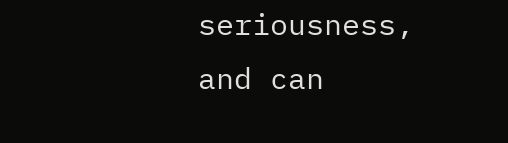seriousness, and can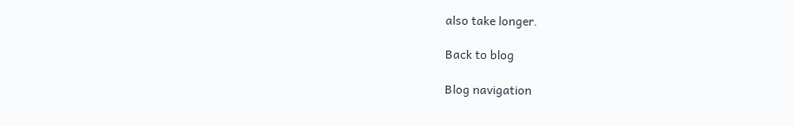also take longer.

Back to blog

Blog navigation